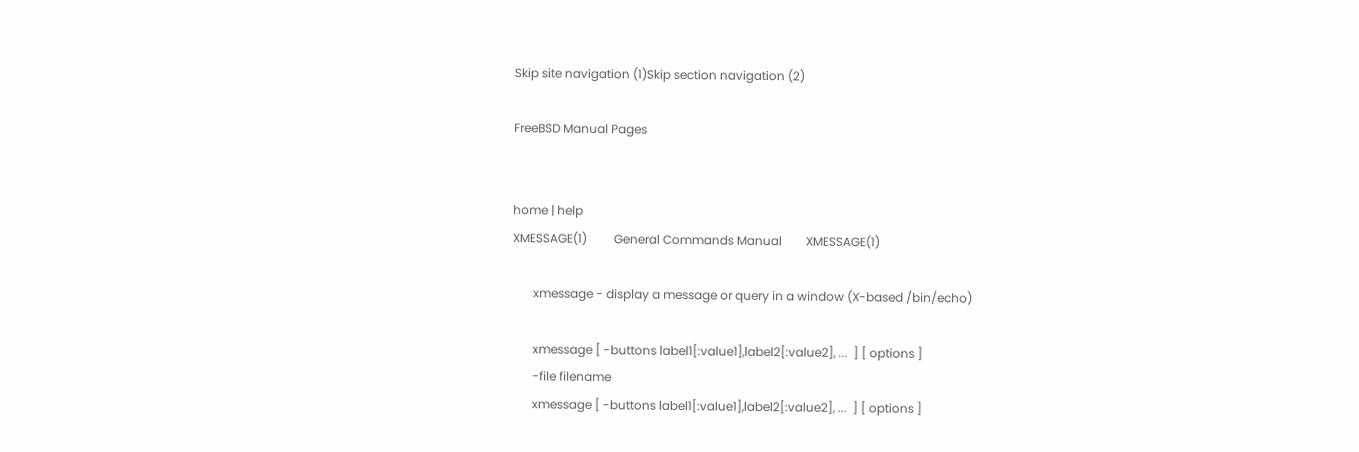Skip site navigation (1)Skip section navigation (2)

FreeBSD Manual Pages


home | help
XMESSAGE(1)         General Commands Manual        XMESSAGE(1)

       xmessage - display a message or query in a window (X-based /bin/echo)

       xmessage [ -buttons label1[:value1],label2[:value2], ...  ] [ options ]
       -file filename
       xmessage [ -buttons label1[:value1],label2[:value2], ...  ] [ options ]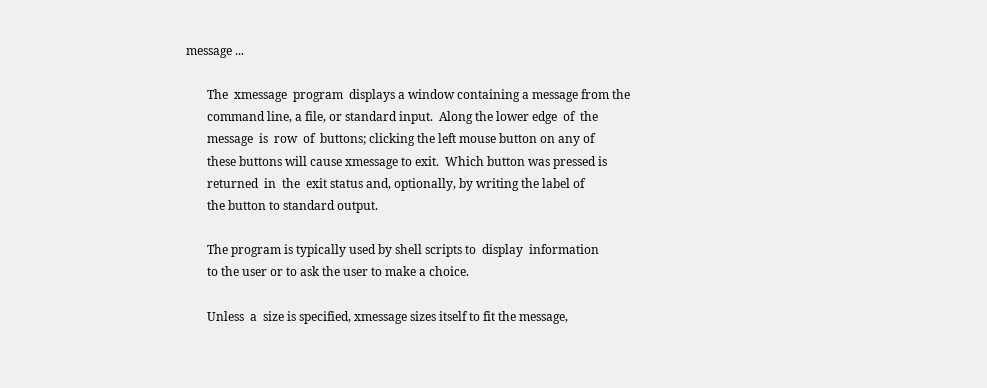message ...

       The  xmessage  program  displays a window containing a message from the
       command line, a file, or standard input.  Along the lower edge  of  the
       message  is  row  of  buttons; clicking the left mouse button on any of
       these buttons will cause xmessage to exit.  Which button was pressed is
       returned  in  the  exit status and, optionally, by writing the label of
       the button to standard output.

       The program is typically used by shell scripts to  display  information
       to the user or to ask the user to make a choice.

       Unless  a  size is specified, xmessage sizes itself to fit the message,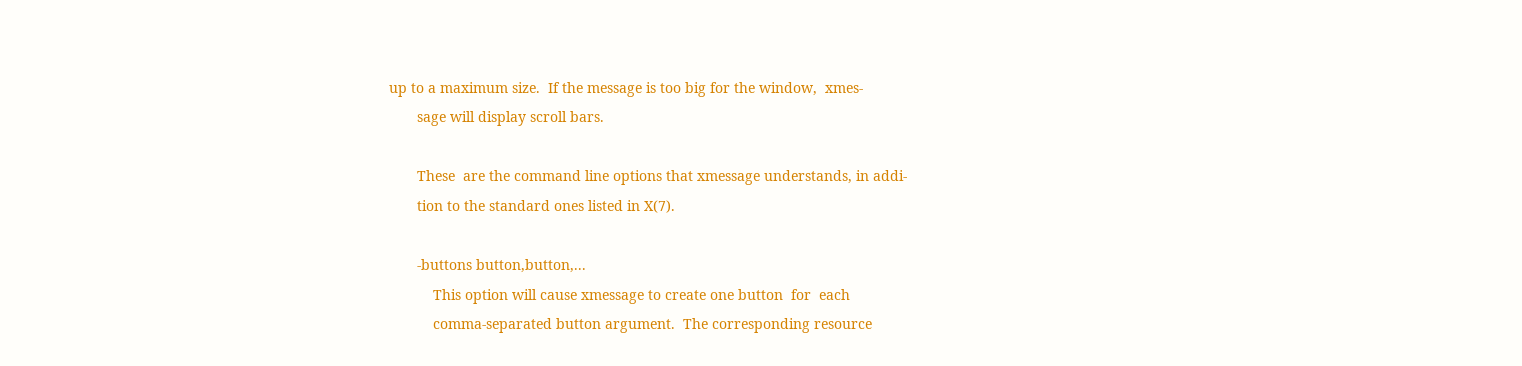up to a maximum size.  If the message is too big for the window,  xmes-
       sage will display scroll bars.

       These  are the command line options that xmessage understands, in addi-
       tion to the standard ones listed in X(7).

       -buttons button,button,...
           This option will cause xmessage to create one button  for  each
           comma-separated button argument.  The corresponding resource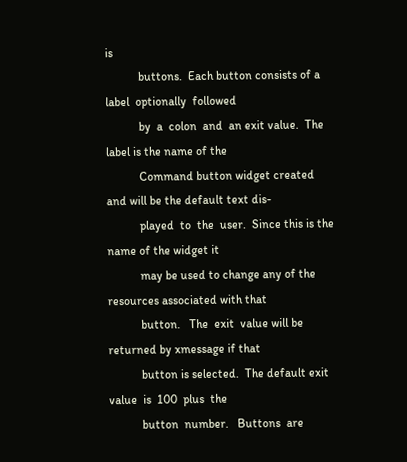is
           buttons.  Each button consists of a label  optionally  followed
           by  a  colon  and  an exit value.  The label is the name of the
           Command button widget created and will be the default text dis-
           played  to  the  user.  Since this is the name of the widget it
           may be used to change any of the resources associated with that
           button.   The  exit  value will be returned by xmessage if that
           button is selected.  The default exit value  is  100  plus  the
           button  number.   Buttons  are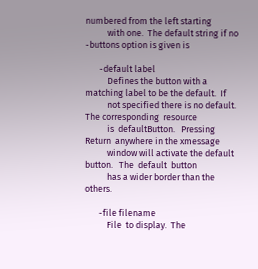numbered from the left starting
           with one.  The default string if no -buttons option is given is

       -default label
           Defines the button with a matching label to be the default.  If
           not specified there is no default.  The corresponding  resource
           is  defaultButton.   Pressing  Return  anywhere in the xmessage
           window will activate the default button.   The  default  button
           has a wider border than the others.

       -file filename
           File  to display.  The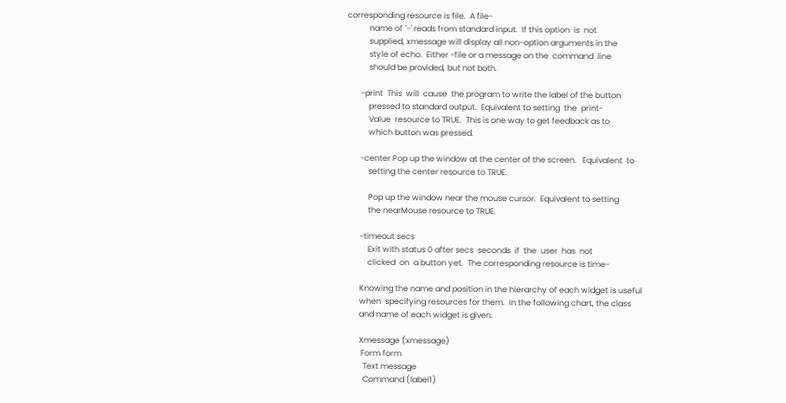corresponding resource is file.  A file-
           name of `-' reads from standard input.  If this option  is  not
           supplied, xmessage will display all non-option arguments in the
           style of echo.  Either -file or a message on the  command  line
           should be provided, but not both.

       -print  This  will  cause  the program to write the label of the button
           pressed to standard output.  Equivalent to setting  the  print-
           Value  resource to TRUE.  This is one way to get feedback as to
           which button was pressed.

       -center Pop up the window at the center of the screen.   Equivalent  to
           setting the center resource to TRUE.

           Pop up the window near the mouse cursor.  Equivalent to setting
           the nearMouse resource to TRUE.

       -timeout secs
           Exit with status 0 after secs  seconds  if  the  user  has  not
           clicked  on  a button yet.  The corresponding resource is time-

       Knowing the name and position in the hierarchy of each widget is useful
       when  specifying resources for them.  In the following chart, the class
       and name of each widget is given.

       Xmessage (xmessage)
        Form form
         Text message
         Command (label1)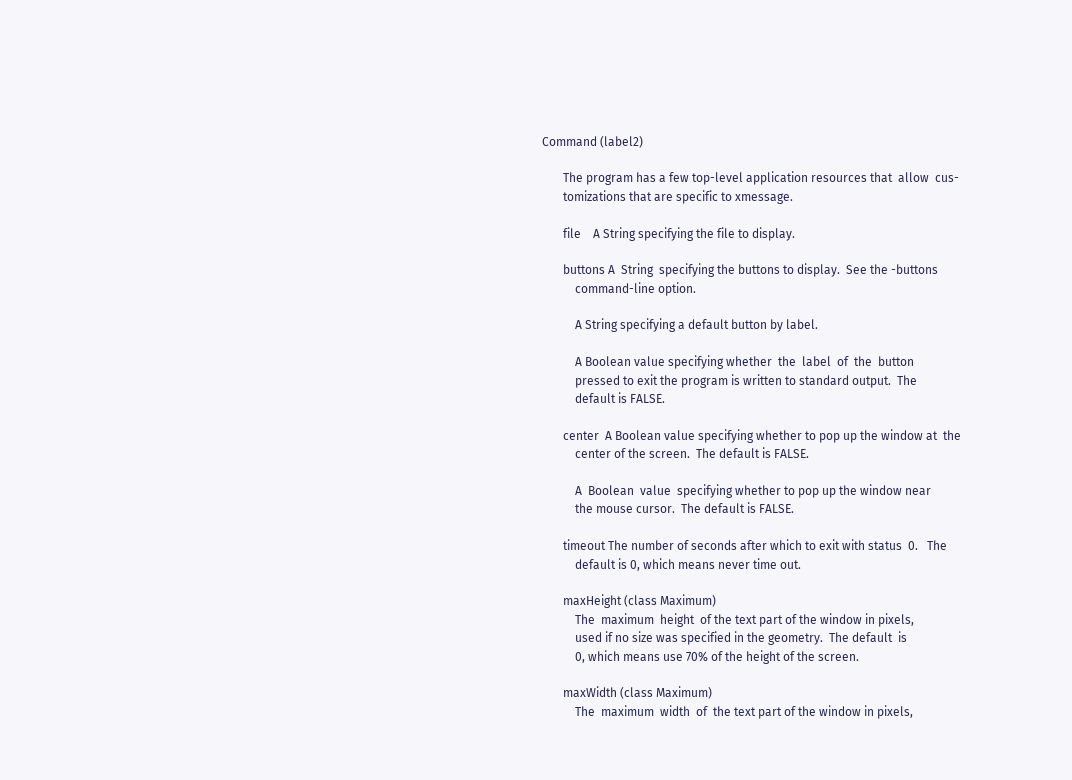Command (label2)

       The program has a few top-level application resources that  allow  cus-
       tomizations that are specific to xmessage.

       file    A String specifying the file to display.

       buttons A  String  specifying the buttons to display.  See the -buttons
           command-line option.

           A String specifying a default button by label.

           A Boolean value specifying whether  the  label  of  the  button
           pressed to exit the program is written to standard output.  The
           default is FALSE.

       center  A Boolean value specifying whether to pop up the window at  the
           center of the screen.  The default is FALSE.

           A  Boolean  value  specifying whether to pop up the window near
           the mouse cursor.  The default is FALSE.

       timeout The number of seconds after which to exit with status  0.   The
           default is 0, which means never time out.

       maxHeight (class Maximum)
           The  maximum  height  of the text part of the window in pixels,
           used if no size was specified in the geometry.  The default  is
           0, which means use 70% of the height of the screen.

       maxWidth (class Maximum)
           The  maximum  width  of  the text part of the window in pixels,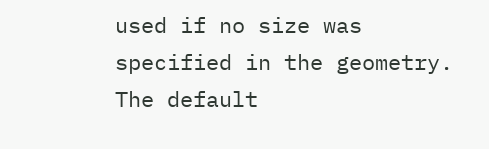used if no size was specified in the geometry.  The default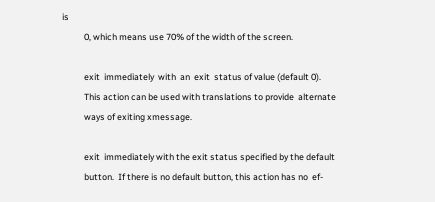is
           0, which means use 70% of the width of the screen.

           exit  immediately  with  an  exit  status of value (default 0).
           This action can be used with translations to provide  alternate
           ways of exiting xmessage.

           exit  immediately with the exit status specified by the default
           button.  If there is no default button, this action has no  ef-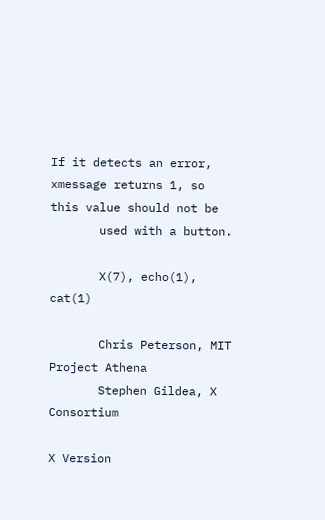If it detects an error, xmessage returns 1, so this value should not be
       used with a button.

       X(7), echo(1), cat(1)

       Chris Peterson, MIT Project Athena
       Stephen Gildea, X Consortium

X Version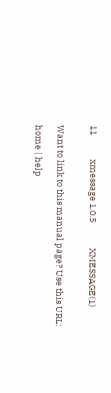11            xmessage 1.0.5             XMESSAGE(1)


Want to link to this manual page? Use this URL:

home | help